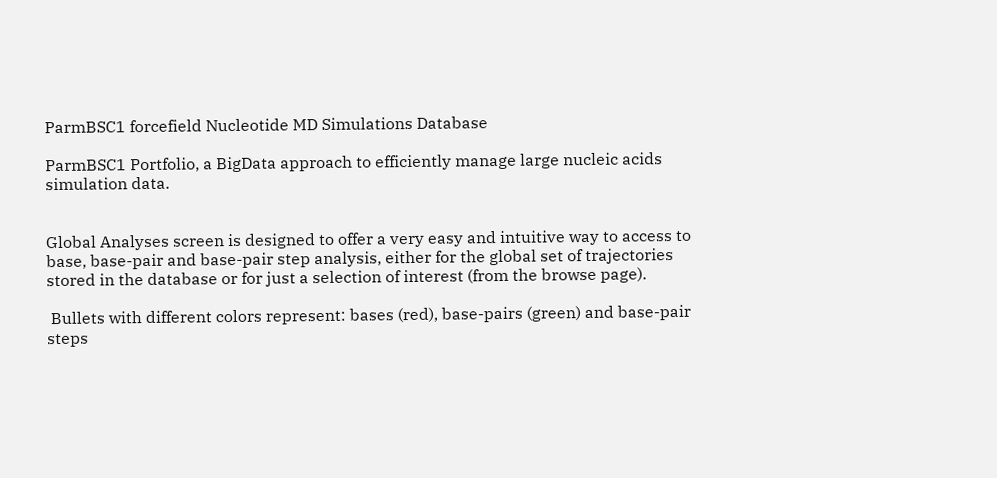ParmBSC1 forcefield Nucleotide MD Simulations Database

ParmBSC1 Portfolio, a BigData approach to efficiently manage large nucleic acids simulation data.


Global Analyses screen is designed to offer a very easy and intuitive way to access to base, base-pair and base-pair step analysis, either for the global set of trajectories stored in the database or for just a selection of interest (from the browse page).

 Bullets with different colors represent: bases (red), base-pairs (green) and base-pair steps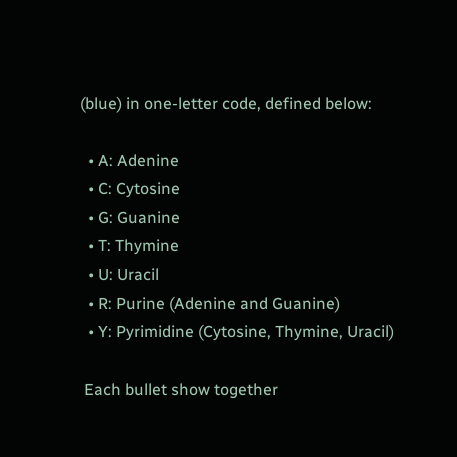(blue) in one-letter code, defined below:

  • A: Adenine
  • C: Cytosine
  • G: Guanine
  • T: Thymine
  • U: Uracil
  • R: Purine (Adenine and Guanine)
  • Y: Pyrimidine (Cytosine, Thymine, Uracil)

 Each bullet show together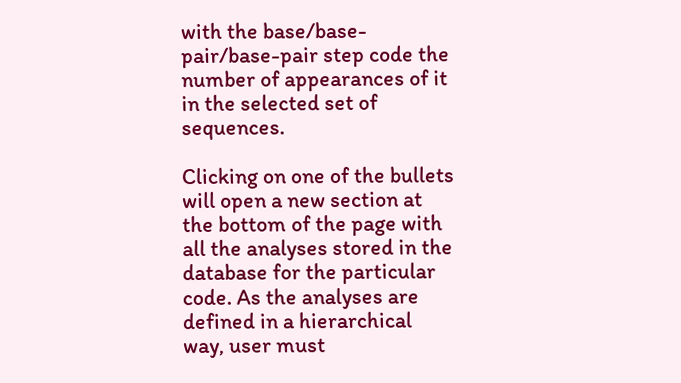with the base/base-pair/base-pair step code the number of appearances of it in the selected set of sequences.

Clicking on one of the bullets will open a new section at the bottom of the page with all the analyses stored in the database for the particular code. As the analyses are defined in a hierarchical way, user must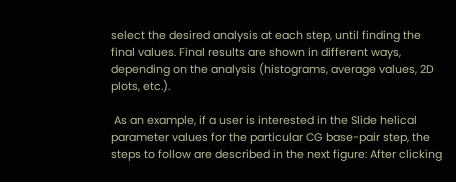select the desired analysis at each step, until finding the final values. Final results are shown in different ways, depending on the analysis (histograms, average values, 2D plots, etc.).

 As an example, if a user is interested in the Slide helical parameter values for the particular CG base-pair step, the steps to follow are described in the next figure: After clicking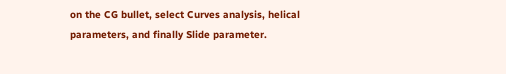on the CG bullet, select Curves analysis, helical parameters, and finally Slide parameter.